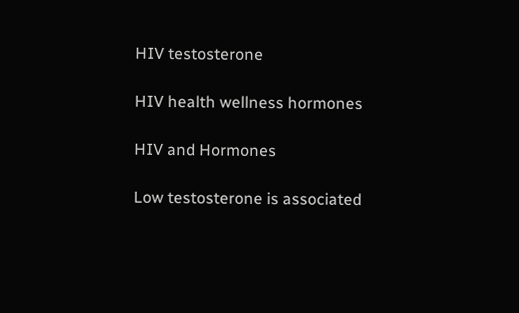HIV testosterone

HIV health wellness hormones

HIV and Hormones

Low testosterone is associated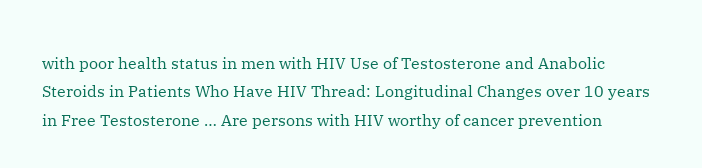with poor health status in men with HIV Use of Testosterone and Anabolic Steroids in Patients Who Have HIV Thread: Longitudinal Changes over 10 years in Free Testosterone … Are persons with HIV worthy of cancer prevention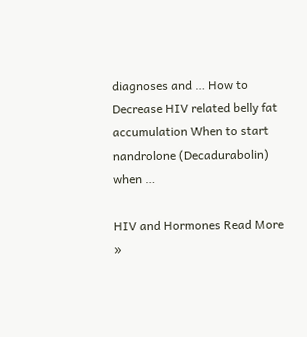diagnoses and … How to Decrease HIV related belly fat accumulation When to start nandrolone (Decadurabolin) when …

HIV and Hormones Read More »